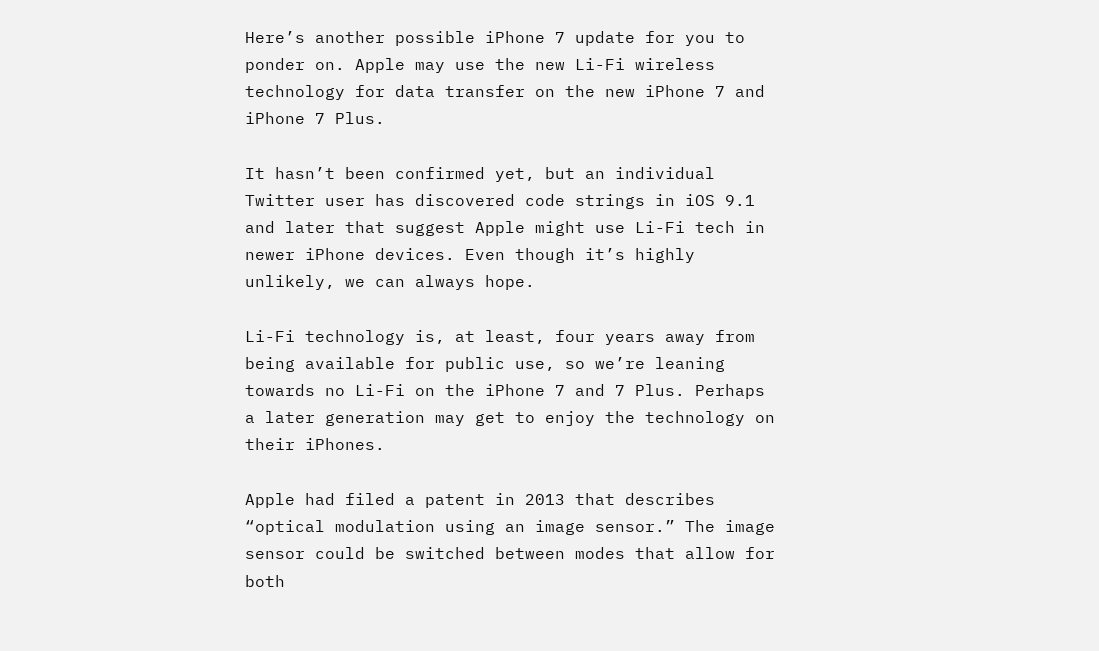Here’s another possible iPhone 7 update for you to ponder on. Apple may use the new Li-Fi wireless technology for data transfer on the new iPhone 7 and iPhone 7 Plus.

It hasn’t been confirmed yet, but an individual Twitter user has discovered code strings in iOS 9.1 and later that suggest Apple might use Li-Fi tech in newer iPhone devices. Even though it’s highly unlikely, we can always hope.

Li-Fi technology is, at least, four years away from being available for public use, so we’re leaning towards no Li-Fi on the iPhone 7 and 7 Plus. Perhaps a later generation may get to enjoy the technology on their iPhones.

Apple had filed a patent in 2013 that describes “optical modulation using an image sensor.” The image sensor could be switched between modes that allow for both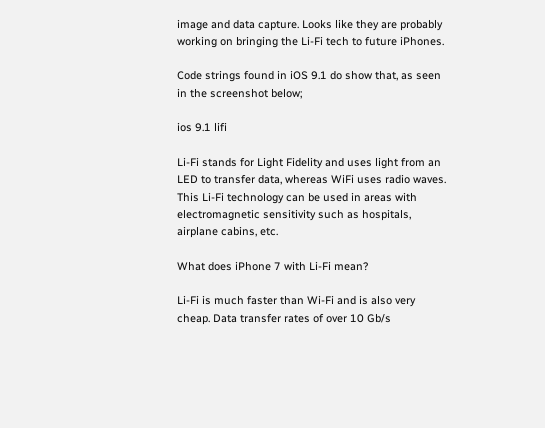image and data capture. Looks like they are probably working on bringing the Li-Fi tech to future iPhones.

Code strings found in iOS 9.1 do show that, as seen in the screenshot below;

ios 9.1 lifi

Li-Fi stands for Light Fidelity and uses light from an LED to transfer data, whereas WiFi uses radio waves. This Li-Fi technology can be used in areas with electromagnetic sensitivity such as hospitals, airplane cabins, etc.

What does iPhone 7 with Li-Fi mean?

Li-Fi is much faster than Wi-Fi and is also very cheap. Data transfer rates of over 10 Gb/s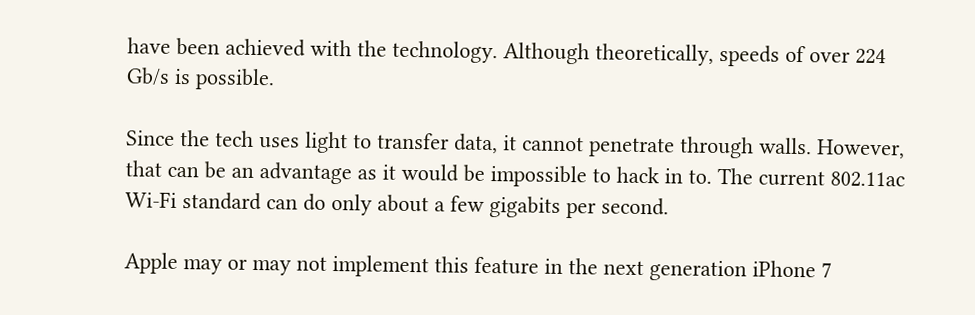have been achieved with the technology. Although theoretically, speeds of over 224 Gb/s is possible.

Since the tech uses light to transfer data, it cannot penetrate through walls. However, that can be an advantage as it would be impossible to hack in to. The current 802.11ac Wi-Fi standard can do only about a few gigabits per second.

Apple may or may not implement this feature in the next generation iPhone 7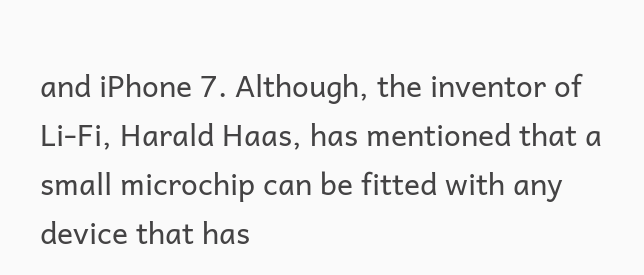and iPhone 7. Although, the inventor of Li-Fi, Harald Haas, has mentioned that a small microchip can be fitted with any device that has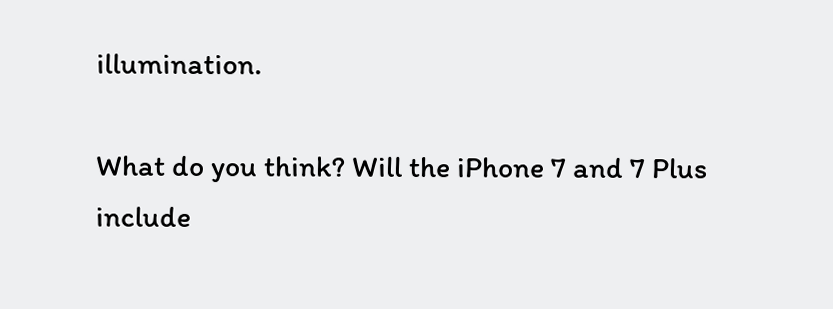illumination.

What do you think? Will the iPhone 7 and 7 Plus include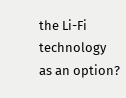the Li-Fi technology as an option?